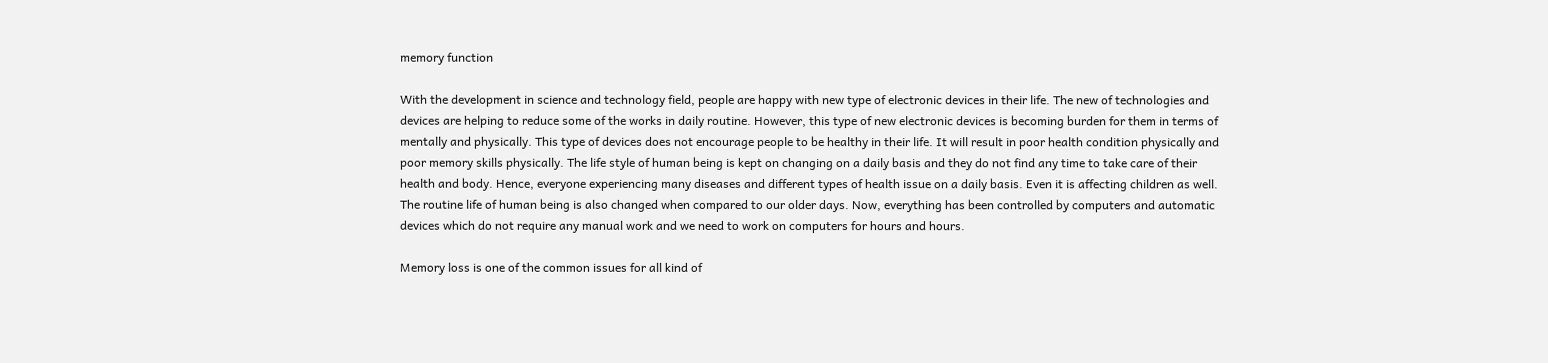memory function

With the development in science and technology field, people are happy with new type of electronic devices in their life. The new of technologies and devices are helping to reduce some of the works in daily routine. However, this type of new electronic devices is becoming burden for them in terms of mentally and physically. This type of devices does not encourage people to be healthy in their life. It will result in poor health condition physically and poor memory skills physically. The life style of human being is kept on changing on a daily basis and they do not find any time to take care of their health and body. Hence, everyone experiencing many diseases and different types of health issue on a daily basis. Even it is affecting children as well. The routine life of human being is also changed when compared to our older days. Now, everything has been controlled by computers and automatic devices which do not require any manual work and we need to work on computers for hours and hours.

Memory loss is one of the common issues for all kind of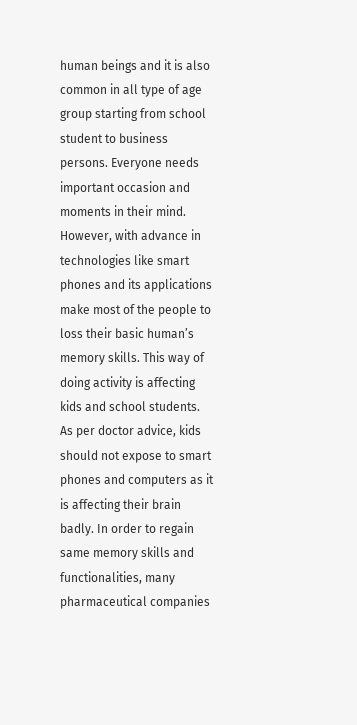human beings and it is also common in all type of age group starting from school student to business persons. Everyone needs important occasion and moments in their mind. However, with advance in technologies like smart phones and its applications make most of the people to loss their basic human’s memory skills. This way of doing activity is affecting kids and school students. As per doctor advice, kids should not expose to smart phones and computers as it is affecting their brain badly. In order to regain same memory skills and functionalities, many pharmaceutical companies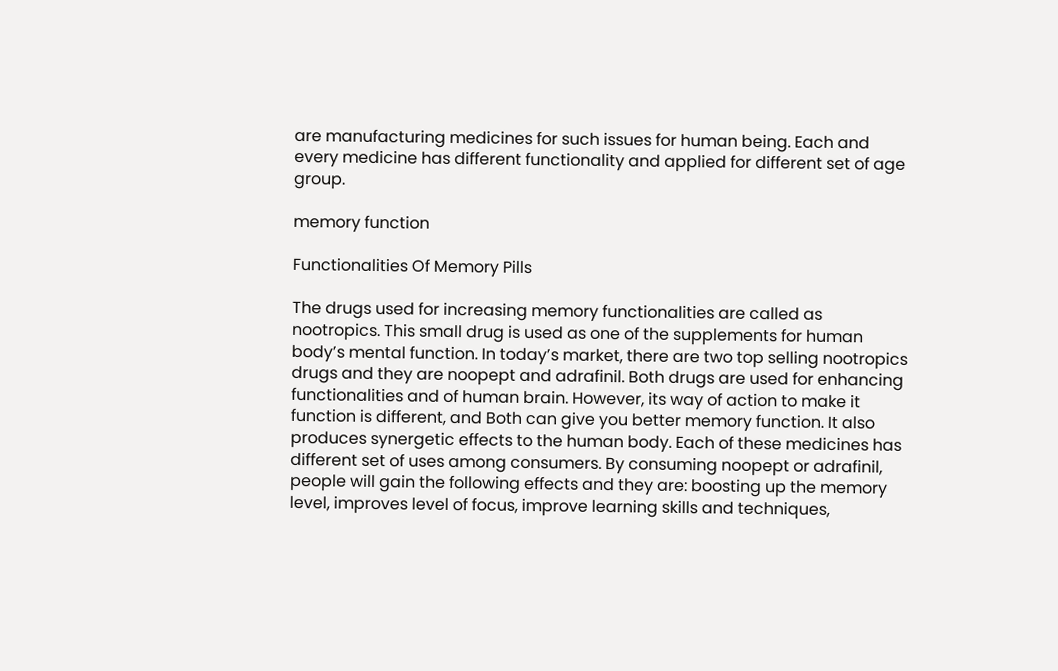are manufacturing medicines for such issues for human being. Each and every medicine has different functionality and applied for different set of age group.

memory function

Functionalities Of Memory Pills

The drugs used for increasing memory functionalities are called as nootropics. This small drug is used as one of the supplements for human body’s mental function. In today’s market, there are two top selling nootropics drugs and they are noopept and adrafinil. Both drugs are used for enhancing functionalities and of human brain. However, its way of action to make it function is different, and Both can give you better memory function. It also produces synergetic effects to the human body. Each of these medicines has different set of uses among consumers. By consuming noopept or adrafinil, people will gain the following effects and they are: boosting up the memory level, improves level of focus, improve learning skills and techniques,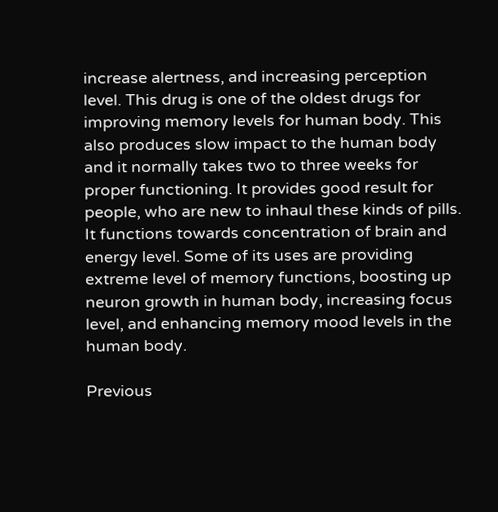increase alertness, and increasing perception level. This drug is one of the oldest drugs for improving memory levels for human body. This also produces slow impact to the human body and it normally takes two to three weeks for proper functioning. It provides good result for people, who are new to inhaul these kinds of pills. It functions towards concentration of brain and energy level. Some of its uses are providing extreme level of memory functions, boosting up neuron growth in human body, increasing focus level, and enhancing memory mood levels in the human body.

Previous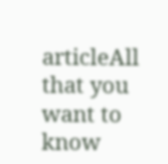articleAll that you want to know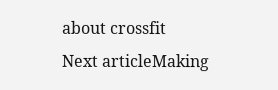about crossfit
Next articleMaking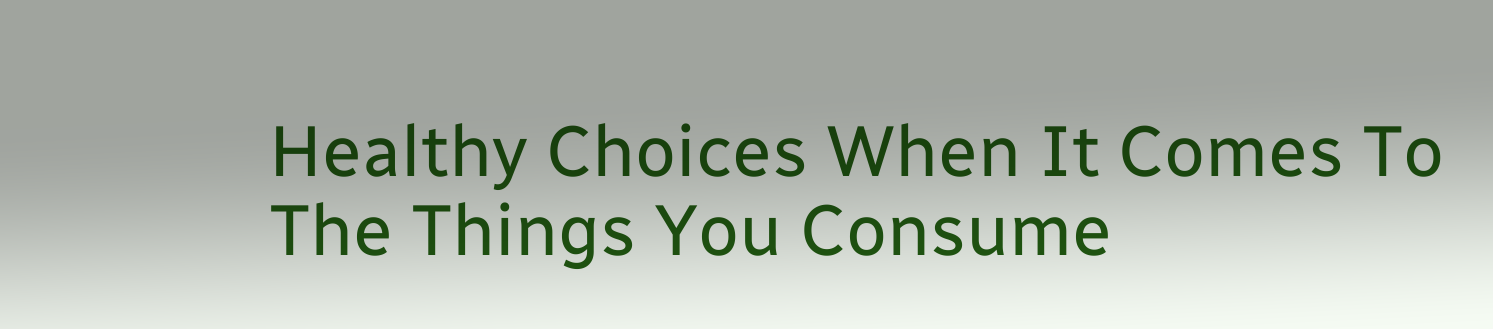Healthy Choices When It Comes To The Things You Consume